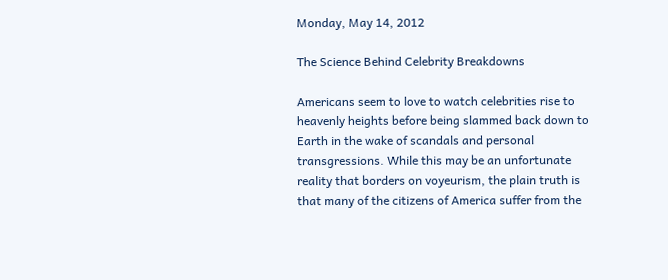Monday, May 14, 2012

The Science Behind Celebrity Breakdowns

Americans seem to love to watch celebrities rise to heavenly heights before being slammed back down to Earth in the wake of scandals and personal transgressions. While this may be an unfortunate reality that borders on voyeurism, the plain truth is that many of the citizens of America suffer from the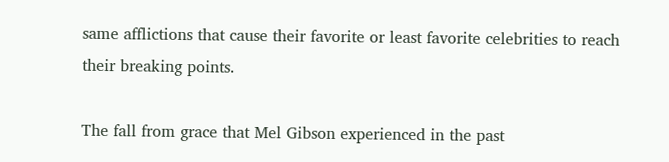same afflictions that cause their favorite or least favorite celebrities to reach their breaking points.

The fall from grace that Mel Gibson experienced in the past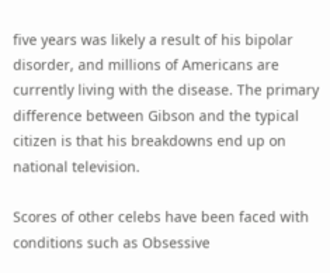five years was likely a result of his bipolar disorder, and millions of Americans are currently living with the disease. The primary difference between Gibson and the typical citizen is that his breakdowns end up on national television.

Scores of other celebs have been faced with conditions such as Obsessive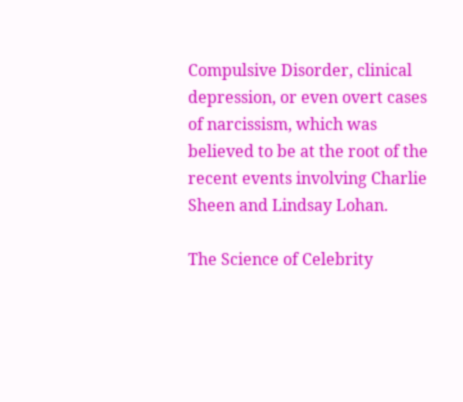Compulsive Disorder, clinical depression, or even overt cases of narcissism, which was believed to be at the root of the recent events involving Charlie Sheen and Lindsay Lohan.

The Science of Celebrity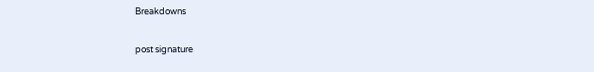Breakdowns

post signature